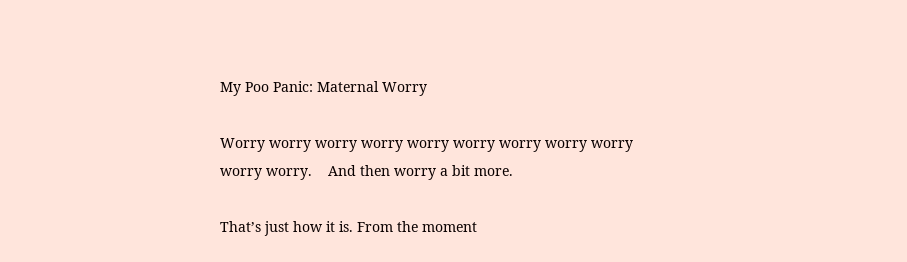My Poo Panic: Maternal Worry

Worry worry worry worry worry worry worry worry worry worry worry.    And then worry a bit more.

That’s just how it is. From the moment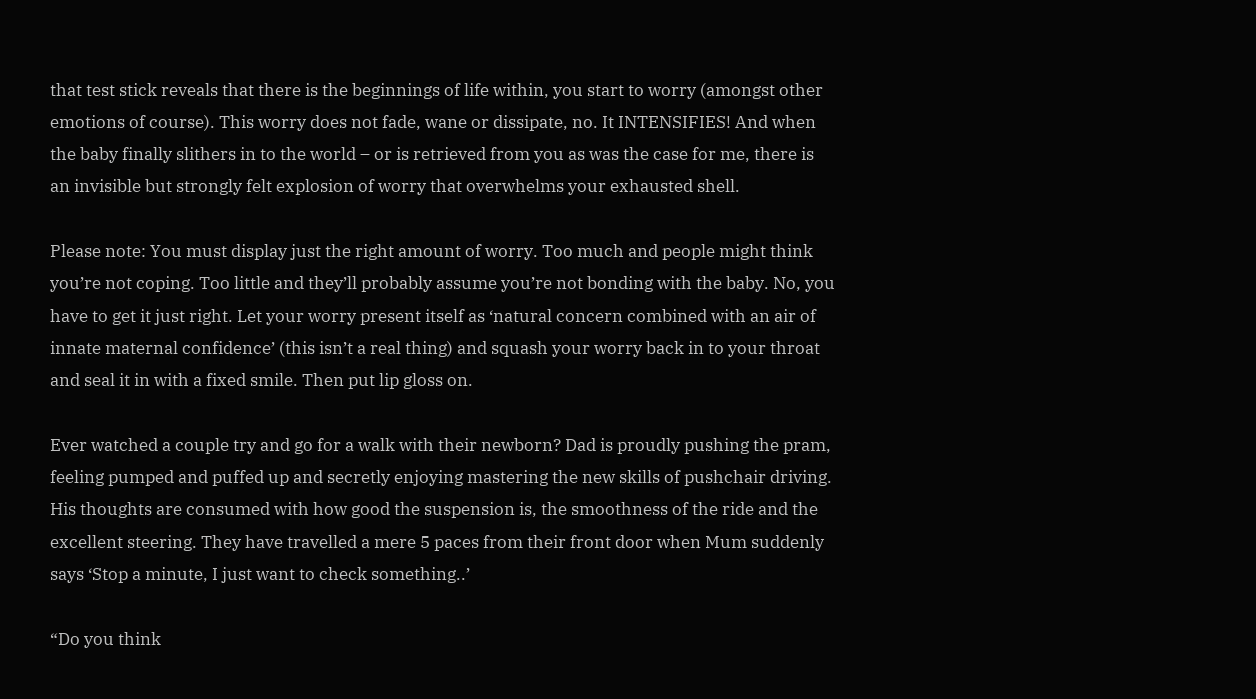that test stick reveals that there is the beginnings of life within, you start to worry (amongst other emotions of course). This worry does not fade, wane or dissipate, no. It INTENSIFIES! And when the baby finally slithers in to the world – or is retrieved from you as was the case for me, there is an invisible but strongly felt explosion of worry that overwhelms your exhausted shell.

Please note: You must display just the right amount of worry. Too much and people might think you’re not coping. Too little and they’ll probably assume you’re not bonding with the baby. No, you have to get it just right. Let your worry present itself as ‘natural concern combined with an air of innate maternal confidence’ (this isn’t a real thing) and squash your worry back in to your throat and seal it in with a fixed smile. Then put lip gloss on.

Ever watched a couple try and go for a walk with their newborn? Dad is proudly pushing the pram, feeling pumped and puffed up and secretly enjoying mastering the new skills of pushchair driving. His thoughts are consumed with how good the suspension is, the smoothness of the ride and the excellent steering. They have travelled a mere 5 paces from their front door when Mum suddenly says ‘Stop a minute, I just want to check something..’

“Do you think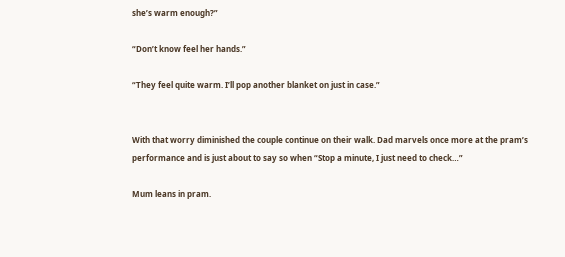she’s warm enough?”

“Don’t know feel her hands.”

“They feel quite warm. I’ll pop another blanket on just in case.”


With that worry diminished the couple continue on their walk. Dad marvels once more at the pram’s performance and is just about to say so when “Stop a minute, I just need to check…”

Mum leans in pram.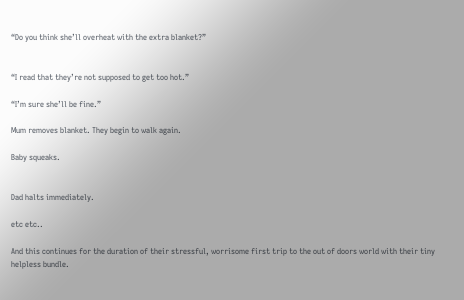“Do you think she’ll overheat with the extra blanket?”


“I read that they’re not supposed to get too hot.”

“I’m sure she’ll be fine.”

Mum removes blanket. They begin to walk again.

Baby squeaks.


Dad halts immediately.

etc etc..

And this continues for the duration of their stressful, worrisome first trip to the out of doors world with their tiny helpless bundle.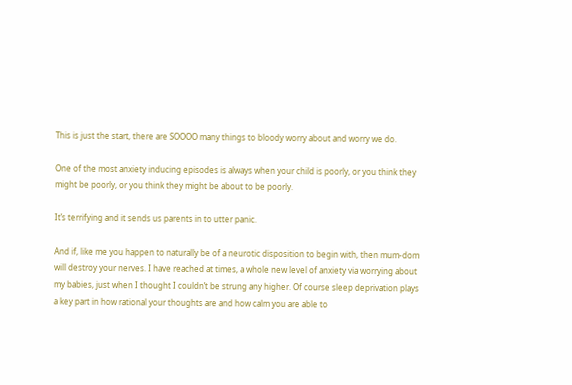This is just the start, there are SOOOO many things to bloody worry about and worry we do.

One of the most anxiety inducing episodes is always when your child is poorly, or you think they might be poorly, or you think they might be about to be poorly.

It’s terrifying and it sends us parents in to utter panic.

And if, like me you happen to naturally be of a neurotic disposition to begin with, then mum-dom will destroy your nerves. I have reached at times, a whole new level of anxiety via worrying about my babies, just when I thought I couldn’t be strung any higher. Of course sleep deprivation plays a key part in how rational your thoughts are and how calm you are able to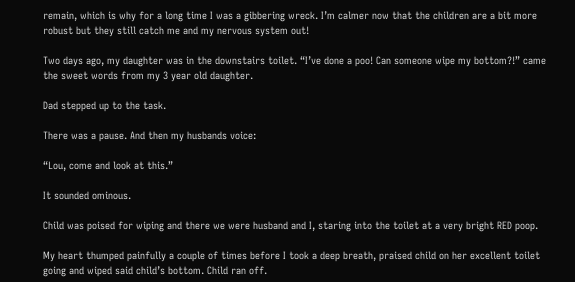remain, which is why for a long time I was a gibbering wreck. I’m calmer now that the children are a bit more robust but they still catch me and my nervous system out!

Two days ago, my daughter was in the downstairs toilet. “I’ve done a poo! Can someone wipe my bottom?!” came the sweet words from my 3 year old daughter.

Dad stepped up to the task.

There was a pause. And then my husbands voice:

“Lou, come and look at this.”

It sounded ominous.

Child was poised for wiping and there we were husband and I, staring into the toilet at a very bright RED poop.

My heart thumped painfully a couple of times before I took a deep breath, praised child on her excellent toilet going and wiped said child’s bottom. Child ran off.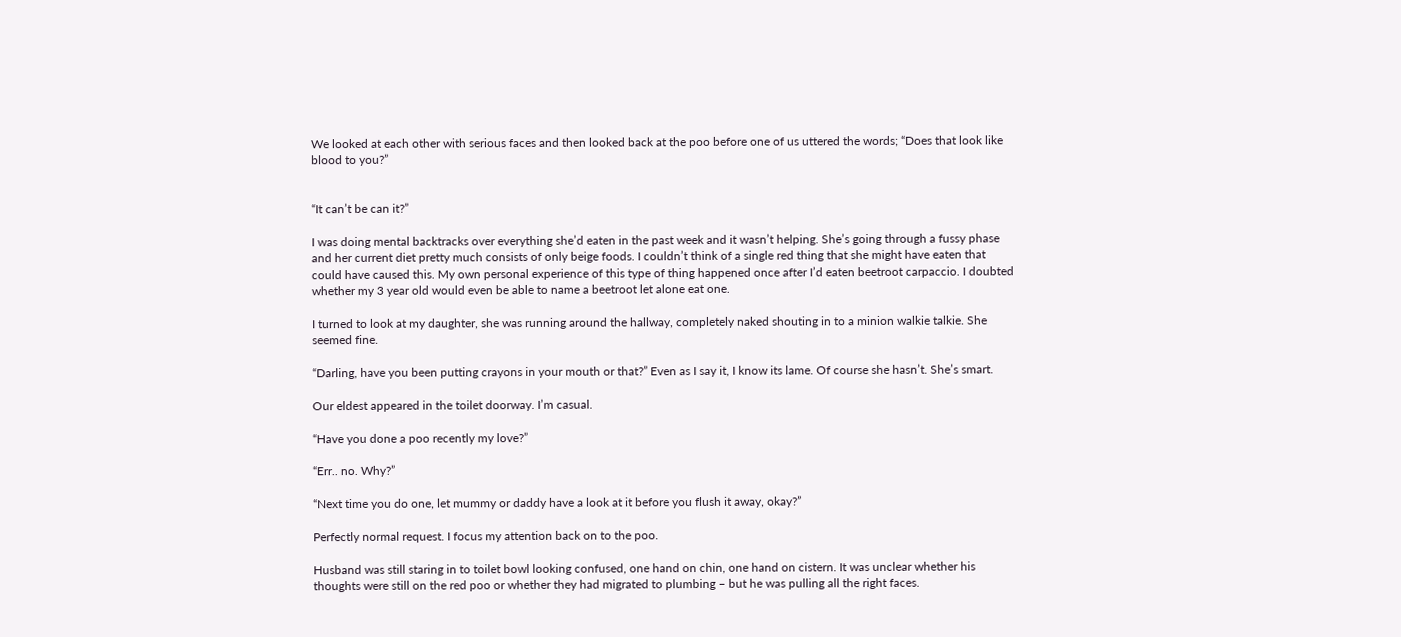We looked at each other with serious faces and then looked back at the poo before one of us uttered the words; “Does that look like blood to you?”


“It can’t be can it?”

I was doing mental backtracks over everything she’d eaten in the past week and it wasn’t helping. She’s going through a fussy phase and her current diet pretty much consists of only beige foods. I couldn’t think of a single red thing that she might have eaten that could have caused this. My own personal experience of this type of thing happened once after I’d eaten beetroot carpaccio. I doubted whether my 3 year old would even be able to name a beetroot let alone eat one.

I turned to look at my daughter, she was running around the hallway, completely naked shouting in to a minion walkie talkie. She seemed fine.

“Darling, have you been putting crayons in your mouth or that?” Even as I say it, I know its lame. Of course she hasn’t. She’s smart.

Our eldest appeared in the toilet doorway. I’m casual.

“Have you done a poo recently my love?”

“Err.. no. Why?”

“Next time you do one, let mummy or daddy have a look at it before you flush it away, okay?”

Perfectly normal request. I focus my attention back on to the poo.

Husband was still staring in to toilet bowl looking confused, one hand on chin, one hand on cistern. It was unclear whether his thoughts were still on the red poo or whether they had migrated to plumbing – but he was pulling all the right faces.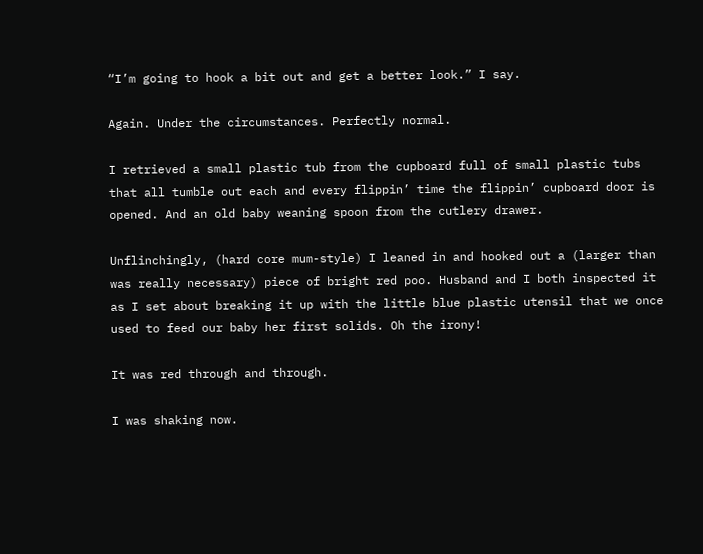“I’m going to hook a bit out and get a better look.” I say.

Again. Under the circumstances. Perfectly normal.

I retrieved a small plastic tub from the cupboard full of small plastic tubs that all tumble out each and every flippin’ time the flippin’ cupboard door is opened. And an old baby weaning spoon from the cutlery drawer.

Unflinchingly, (hard core mum-style) I leaned in and hooked out a (larger than was really necessary) piece of bright red poo. Husband and I both inspected it as I set about breaking it up with the little blue plastic utensil that we once used to feed our baby her first solids. Oh the irony!

It was red through and through.

I was shaking now.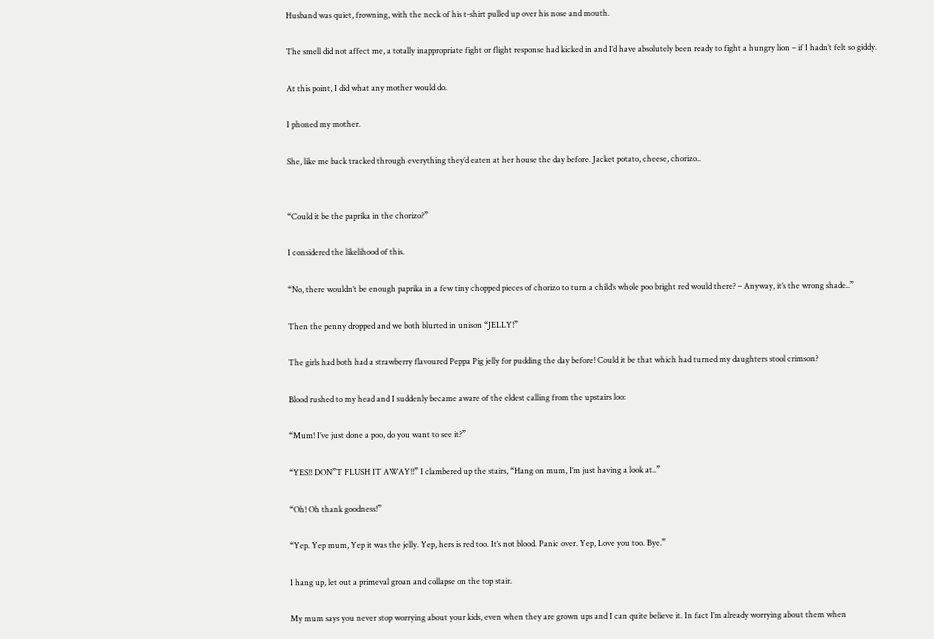Husband was quiet, frowning, with the neck of his t-shirt pulled up over his nose and mouth.

The smell did not affect me, a totally inappropriate fight or flight response had kicked in and I’d have absolutely been ready to fight a hungry lion – if I hadn’t felt so giddy.

At this point, I did what any mother would do.

I phoned my mother.

She, like me back tracked through everything they’d eaten at her house the day before. Jacket potato, cheese, chorizo..


“Could it be the paprika in the chorizo?”

I considered the likelihood of this.

“No, there wouldn’t be enough paprika in a few tiny chopped pieces of chorizo to turn a child’s whole poo bright red would there? – Anyway, it’s the wrong shade..”

Then the penny dropped and we both blurted in unison “JELLY!”

The girls had both had a strawberry flavoured Peppa Pig jelly for pudding the day before! Could it be that which had turned my daughters stool crimson?

Blood rushed to my head and I suddenly became aware of the eldest calling from the upstairs loo:

“Mum! I’ve just done a poo, do you want to see it?”

“YES!! DON”T FLUSH IT AWAY!!” I clambered up the stairs, “Hang on mum, I’m just having a look at..”

“Oh! Oh thank goodness!”

“Yep. Yep mum, Yep it was the jelly. Yep, hers is red too. It’s not blood. Panic over. Yep, Love you too. Bye.”

I hang up, let out a primeval groan and collapse on the top stair.

My mum says you never stop worrying about your kids, even when they are grown ups and I can quite believe it. In fact I’m already worrying about them when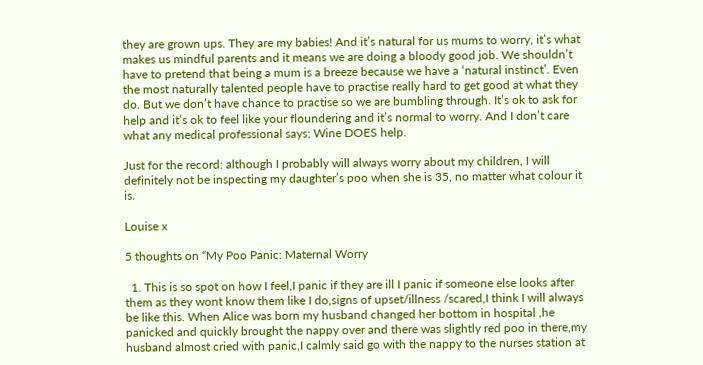they are grown ups. They are my babies! And it’s natural for us mums to worry, it’s what makes us mindful parents and it means we are doing a bloody good job. We shouldn’t have to pretend that being a mum is a breeze because we have a ‘natural instinct’. Even the most naturally talented people have to practise really hard to get good at what they do. But we don’t have chance to practise so we are bumbling through. It’s ok to ask for help and it’s ok to feel like your floundering and it’s normal to worry. And I don’t care what any medical professional says; Wine DOES help.

Just for the record: although I probably will always worry about my children, I will definitely not be inspecting my daughter’s poo when she is 35, no matter what colour it is.

Louise x

5 thoughts on “My Poo Panic: Maternal Worry

  1. This is so spot on how I feel,I panic if they are ill I panic if someone else looks after them as they wont know them like I do,signs of upset/illness /scared,I think I will always be like this. When Alice was born my husband changed her bottom in hospital ,he panicked and quickly brought the nappy over and there was slightly red poo in there,my husband almost cried with panic,I calmly said go with the nappy to the nurses station at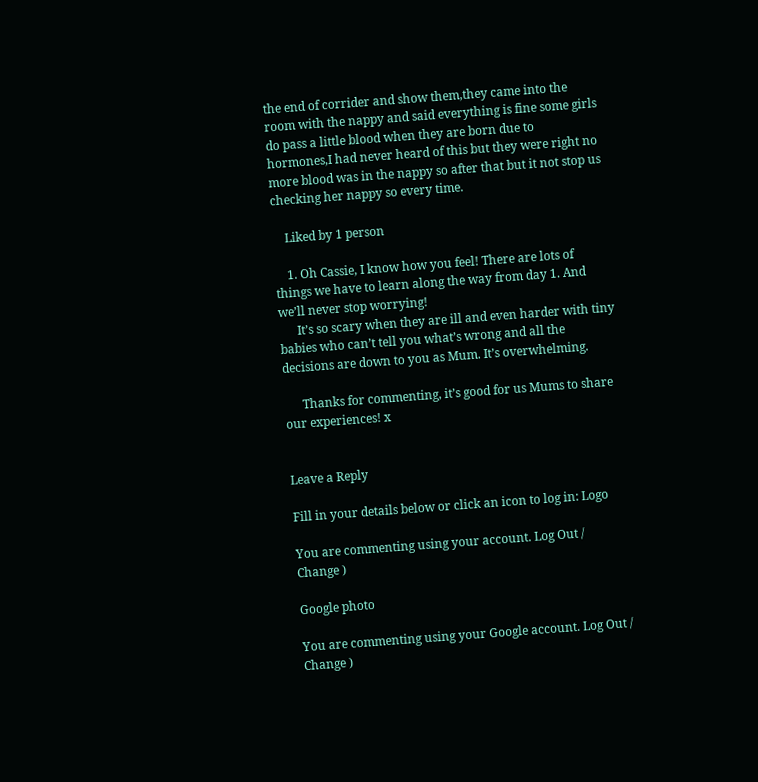the end of corrider and show them,they came into the room with the nappy and said everything is fine some girls do pass a little blood when they are born due to hormones,I had never heard of this but they were right no more blood was in the nappy so after that but it not stop us checking her nappy so every time.

    Liked by 1 person

    1. Oh Cassie, I know how you feel! There are lots of things we have to learn along the way from day 1. And we’ll never stop worrying!
      It’s so scary when they are ill and even harder with tiny babies who can’t tell you what’s wrong and all the decisions are down to you as Mum. It’s overwhelming.

      Thanks for commenting, it’s good for us Mums to share our experiences! x


Leave a Reply

Fill in your details below or click an icon to log in: Logo

You are commenting using your account. Log Out /  Change )

Google photo

You are commenting using your Google account. Log Out /  Change )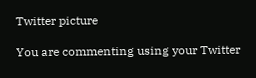Twitter picture

You are commenting using your Twitter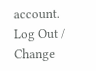account. Log Out /  Change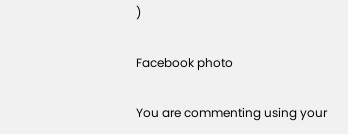)

Facebook photo

You are commenting using your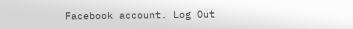Facebook account. Log Out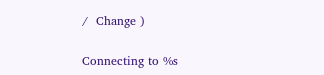/  Change )

Connecting to %s